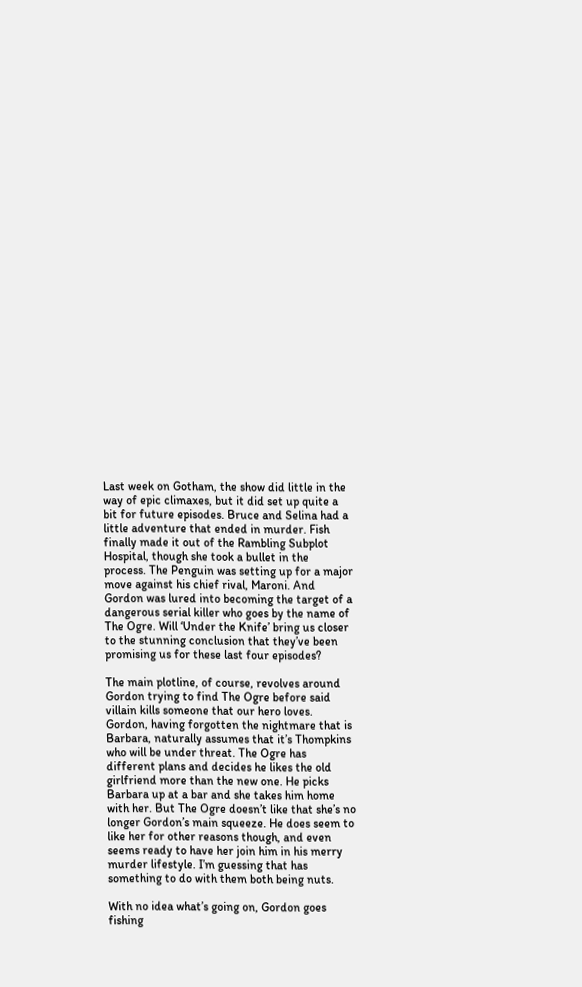Last week on Gotham, the show did little in the way of epic climaxes, but it did set up quite a bit for future episodes. Bruce and Selina had a little adventure that ended in murder. Fish finally made it out of the Rambling Subplot Hospital, though she took a bullet in the process. The Penguin was setting up for a major move against his chief rival, Maroni. And Gordon was lured into becoming the target of a dangerous serial killer who goes by the name of The Ogre. Will ‘Under the Knife’ bring us closer to the stunning conclusion that they’ve been promising us for these last four episodes?

The main plotline, of course, revolves around Gordon trying to find The Ogre before said villain kills someone that our hero loves. Gordon, having forgotten the nightmare that is Barbara, naturally assumes that it’s Thompkins who will be under threat. The Ogre has different plans and decides he likes the old girlfriend more than the new one. He picks Barbara up at a bar and she takes him home with her. But The Ogre doesn’t like that she’s no longer Gordon’s main squeeze. He does seem to like her for other reasons though, and even seems ready to have her join him in his merry murder lifestyle. I’m guessing that has something to do with them both being nuts.

With no idea what’s going on, Gordon goes fishing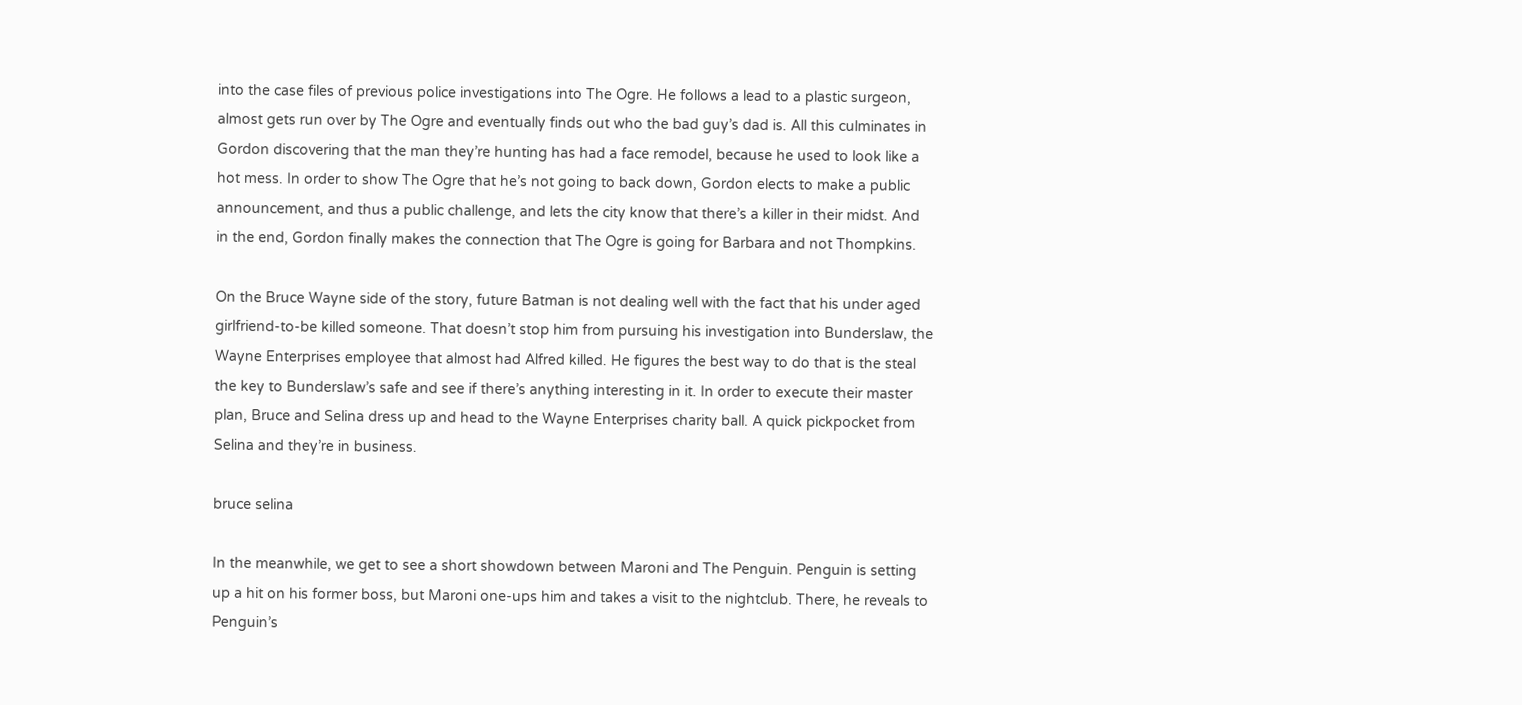into the case files of previous police investigations into The Ogre. He follows a lead to a plastic surgeon, almost gets run over by The Ogre and eventually finds out who the bad guy’s dad is. All this culminates in Gordon discovering that the man they’re hunting has had a face remodel, because he used to look like a hot mess. In order to show The Ogre that he’s not going to back down, Gordon elects to make a public announcement, and thus a public challenge, and lets the city know that there’s a killer in their midst. And in the end, Gordon finally makes the connection that The Ogre is going for Barbara and not Thompkins.

On the Bruce Wayne side of the story, future Batman is not dealing well with the fact that his under aged girlfriend-to-be killed someone. That doesn’t stop him from pursuing his investigation into Bunderslaw, the Wayne Enterprises employee that almost had Alfred killed. He figures the best way to do that is the steal the key to Bunderslaw’s safe and see if there’s anything interesting in it. In order to execute their master plan, Bruce and Selina dress up and head to the Wayne Enterprises charity ball. A quick pickpocket from Selina and they’re in business.

bruce selina

In the meanwhile, we get to see a short showdown between Maroni and The Penguin. Penguin is setting up a hit on his former boss, but Maroni one-ups him and takes a visit to the nightclub. There, he reveals to Penguin’s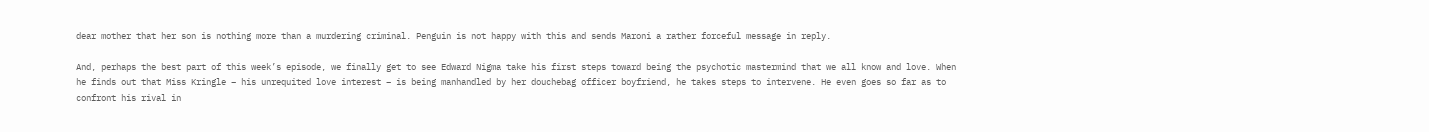dear mother that her son is nothing more than a murdering criminal. Penguin is not happy with this and sends Maroni a rather forceful message in reply.

And, perhaps the best part of this week’s episode, we finally get to see Edward Nigma take his first steps toward being the psychotic mastermind that we all know and love. When he finds out that Miss Kringle – his unrequited love interest – is being manhandled by her douchebag officer boyfriend, he takes steps to intervene. He even goes so far as to confront his rival in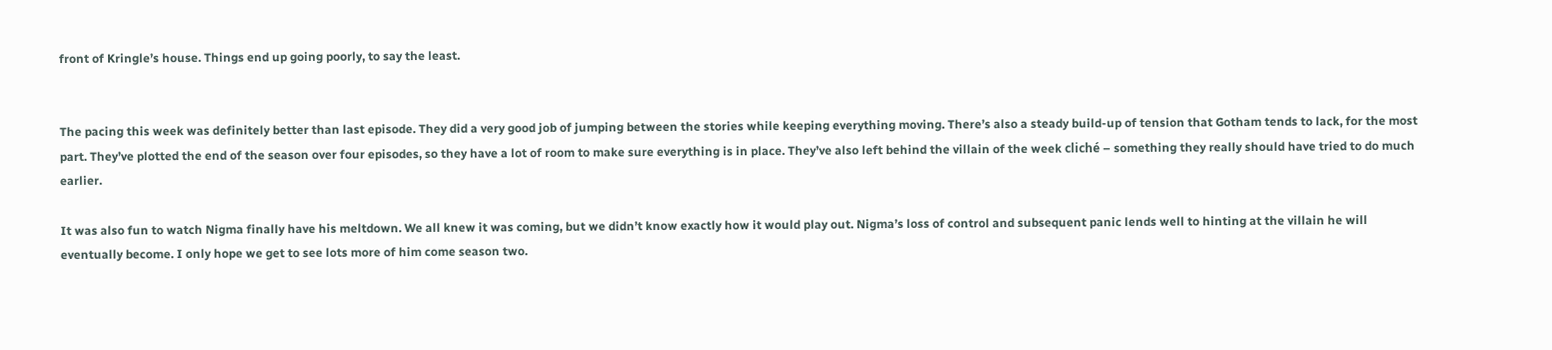front of Kringle’s house. Things end up going poorly, to say the least.


The pacing this week was definitely better than last episode. They did a very good job of jumping between the stories while keeping everything moving. There’s also a steady build-up of tension that Gotham tends to lack, for the most part. They’ve plotted the end of the season over four episodes, so they have a lot of room to make sure everything is in place. They’ve also left behind the villain of the week cliché – something they really should have tried to do much earlier.

It was also fun to watch Nigma finally have his meltdown. We all knew it was coming, but we didn’t know exactly how it would play out. Nigma’s loss of control and subsequent panic lends well to hinting at the villain he will eventually become. I only hope we get to see lots more of him come season two.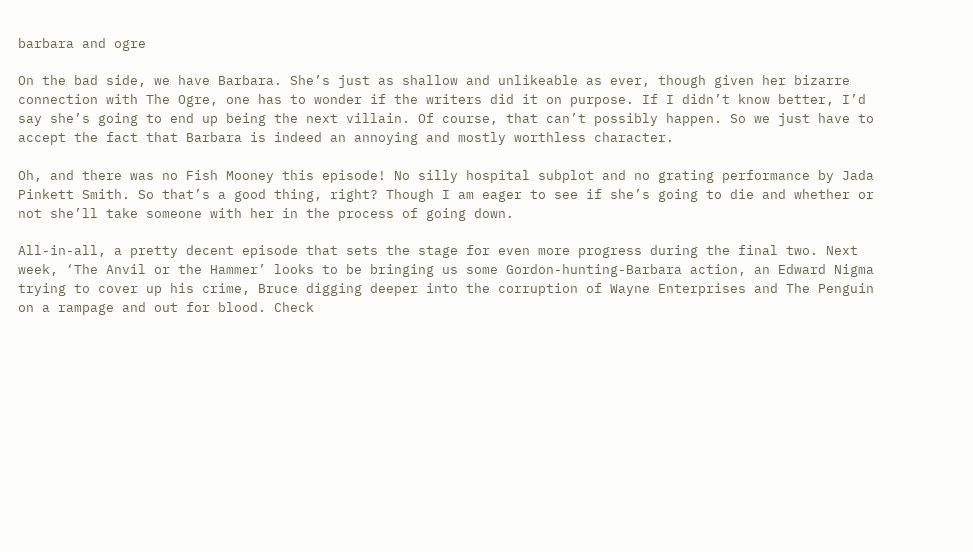barbara and ogre

On the bad side, we have Barbara. She’s just as shallow and unlikeable as ever, though given her bizarre connection with The Ogre, one has to wonder if the writers did it on purpose. If I didn’t know better, I’d say she’s going to end up being the next villain. Of course, that can’t possibly happen. So we just have to accept the fact that Barbara is indeed an annoying and mostly worthless character.

Oh, and there was no Fish Mooney this episode! No silly hospital subplot and no grating performance by Jada Pinkett Smith. So that’s a good thing, right? Though I am eager to see if she’s going to die and whether or not she’ll take someone with her in the process of going down.

All-in-all, a pretty decent episode that sets the stage for even more progress during the final two. Next week, ‘The Anvil or the Hammer’ looks to be bringing us some Gordon-hunting-Barbara action, an Edward Nigma trying to cover up his crime, Bruce digging deeper into the corruption of Wayne Enterprises and The Penguin on a rampage and out for blood. Check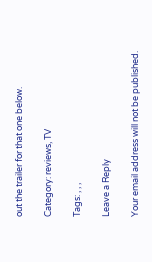out the trailer for that one below.

Category: reviews, TV

Tags: , , ,

Leave a Reply

Your email address will not be published.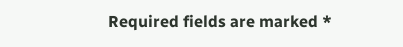Required fields are marked *